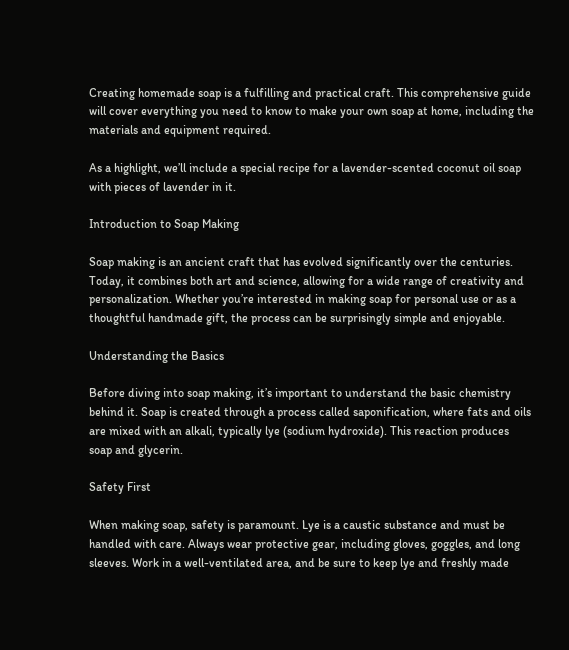Creating homemade soap is a fulfilling and practical craft. This comprehensive guide will cover everything you need to know to make your own soap at home, including the materials and equipment required.

As a highlight, we’ll include a special recipe for a lavender-scented coconut oil soap with pieces of lavender in it.

Introduction to Soap Making

Soap making is an ancient craft that has evolved significantly over the centuries. Today, it combines both art and science, allowing for a wide range of creativity and personalization. Whether you’re interested in making soap for personal use or as a thoughtful handmade gift, the process can be surprisingly simple and enjoyable.

Understanding the Basics

Before diving into soap making, it’s important to understand the basic chemistry behind it. Soap is created through a process called saponification, where fats and oils are mixed with an alkali, typically lye (sodium hydroxide). This reaction produces soap and glycerin.

Safety First

When making soap, safety is paramount. Lye is a caustic substance and must be handled with care. Always wear protective gear, including gloves, goggles, and long sleeves. Work in a well-ventilated area, and be sure to keep lye and freshly made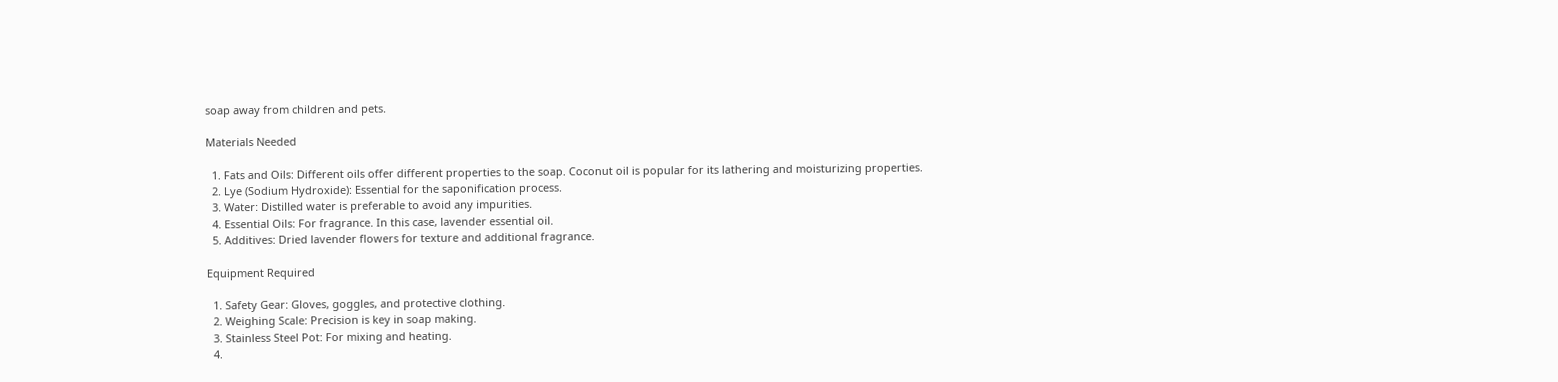soap away from children and pets.

Materials Needed

  1. Fats and Oils: Different oils offer different properties to the soap. Coconut oil is popular for its lathering and moisturizing properties.
  2. Lye (Sodium Hydroxide): Essential for the saponification process.
  3. Water: Distilled water is preferable to avoid any impurities.
  4. Essential Oils: For fragrance. In this case, lavender essential oil.
  5. Additives: Dried lavender flowers for texture and additional fragrance.

Equipment Required

  1. Safety Gear: Gloves, goggles, and protective clothing.
  2. Weighing Scale: Precision is key in soap making.
  3. Stainless Steel Pot: For mixing and heating.
  4.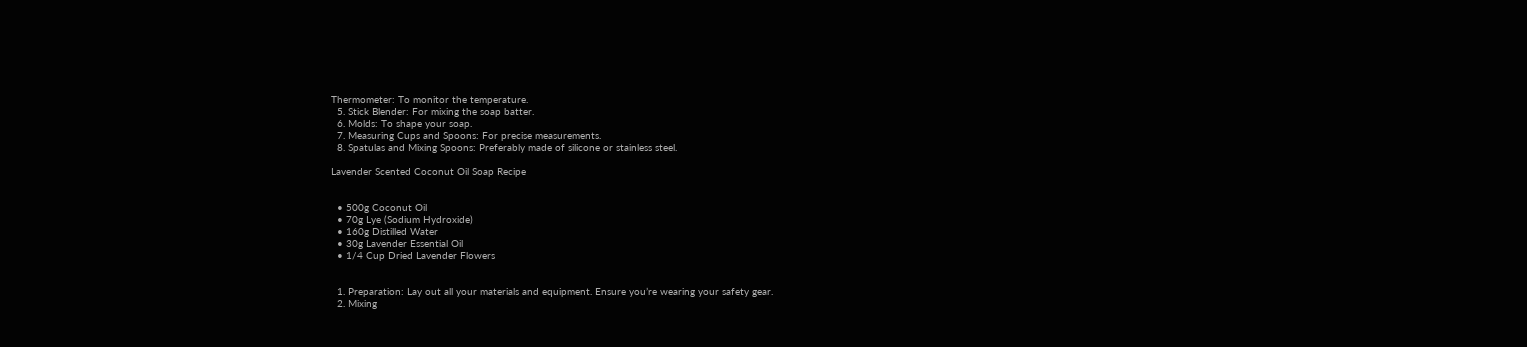Thermometer: To monitor the temperature.
  5. Stick Blender: For mixing the soap batter.
  6. Molds: To shape your soap.
  7. Measuring Cups and Spoons: For precise measurements.
  8. Spatulas and Mixing Spoons: Preferably made of silicone or stainless steel.

Lavender Scented Coconut Oil Soap Recipe


  • 500g Coconut Oil
  • 70g Lye (Sodium Hydroxide)
  • 160g Distilled Water
  • 30g Lavender Essential Oil
  • 1/4 Cup Dried Lavender Flowers


  1. Preparation: Lay out all your materials and equipment. Ensure you’re wearing your safety gear.
  2. Mixing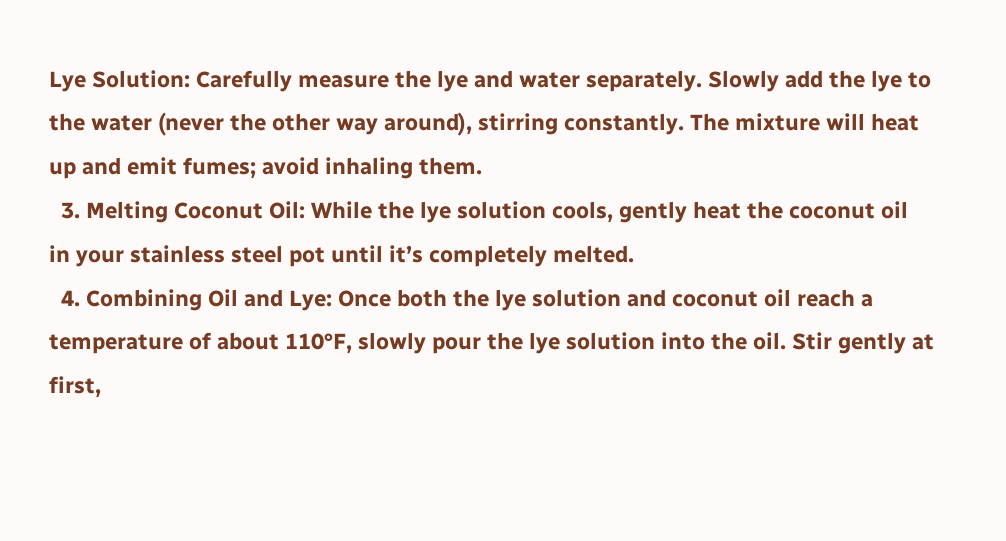Lye Solution: Carefully measure the lye and water separately. Slowly add the lye to the water (never the other way around), stirring constantly. The mixture will heat up and emit fumes; avoid inhaling them.
  3. Melting Coconut Oil: While the lye solution cools, gently heat the coconut oil in your stainless steel pot until it’s completely melted.
  4. Combining Oil and Lye: Once both the lye solution and coconut oil reach a temperature of about 110°F, slowly pour the lye solution into the oil. Stir gently at first,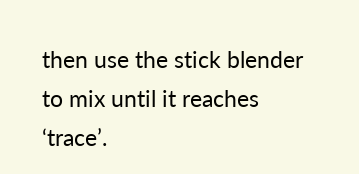then use the stick blender to mix until it reaches ‘trace’.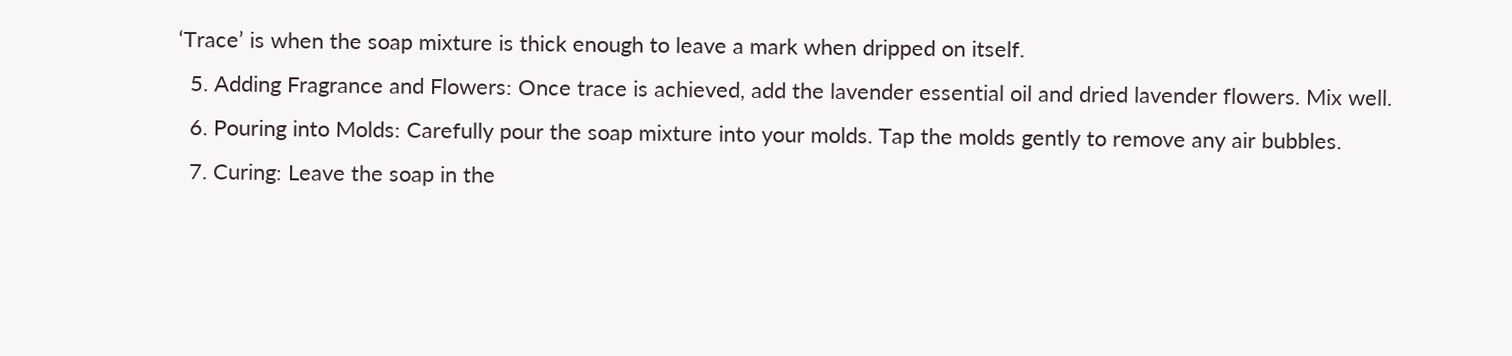‘Trace’ is when the soap mixture is thick enough to leave a mark when dripped on itself.
  5. Adding Fragrance and Flowers: Once trace is achieved, add the lavender essential oil and dried lavender flowers. Mix well.
  6. Pouring into Molds: Carefully pour the soap mixture into your molds. Tap the molds gently to remove any air bubbles.
  7. Curing: Leave the soap in the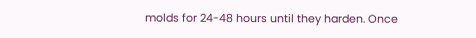molds for 24-48 hours until they harden. Once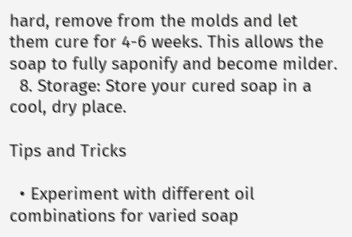hard, remove from the molds and let them cure for 4-6 weeks. This allows the soap to fully saponify and become milder.
  8. Storage: Store your cured soap in a cool, dry place.

Tips and Tricks

  • Experiment with different oil combinations for varied soap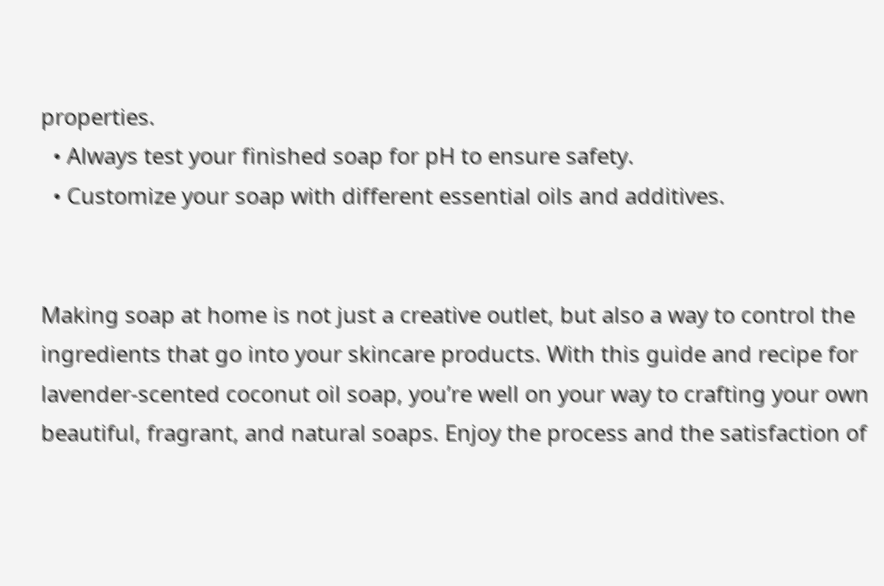properties.
  • Always test your finished soap for pH to ensure safety.
  • Customize your soap with different essential oils and additives.


Making soap at home is not just a creative outlet, but also a way to control the ingredients that go into your skincare products. With this guide and recipe for lavender-scented coconut oil soap, you’re well on your way to crafting your own beautiful, fragrant, and natural soaps. Enjoy the process and the satisfaction of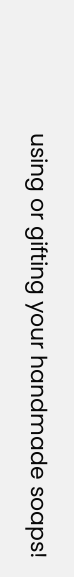using or gifting your handmade soaps!